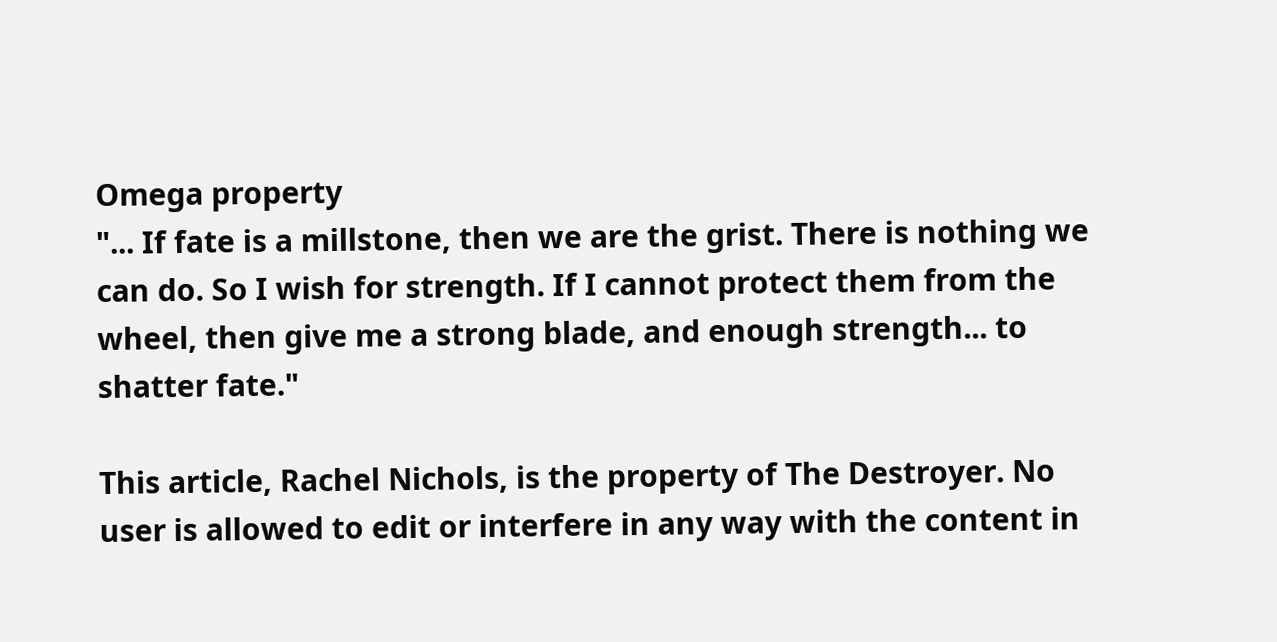Omega property
"... If fate is a millstone, then we are the grist. There is nothing we can do. So I wish for strength. If I cannot protect them from the wheel, then give me a strong blade, and enough strength... to shatter fate."

This article, Rachel Nichols, is the property of The Destroyer. No user is allowed to edit or interfere in any way with the content in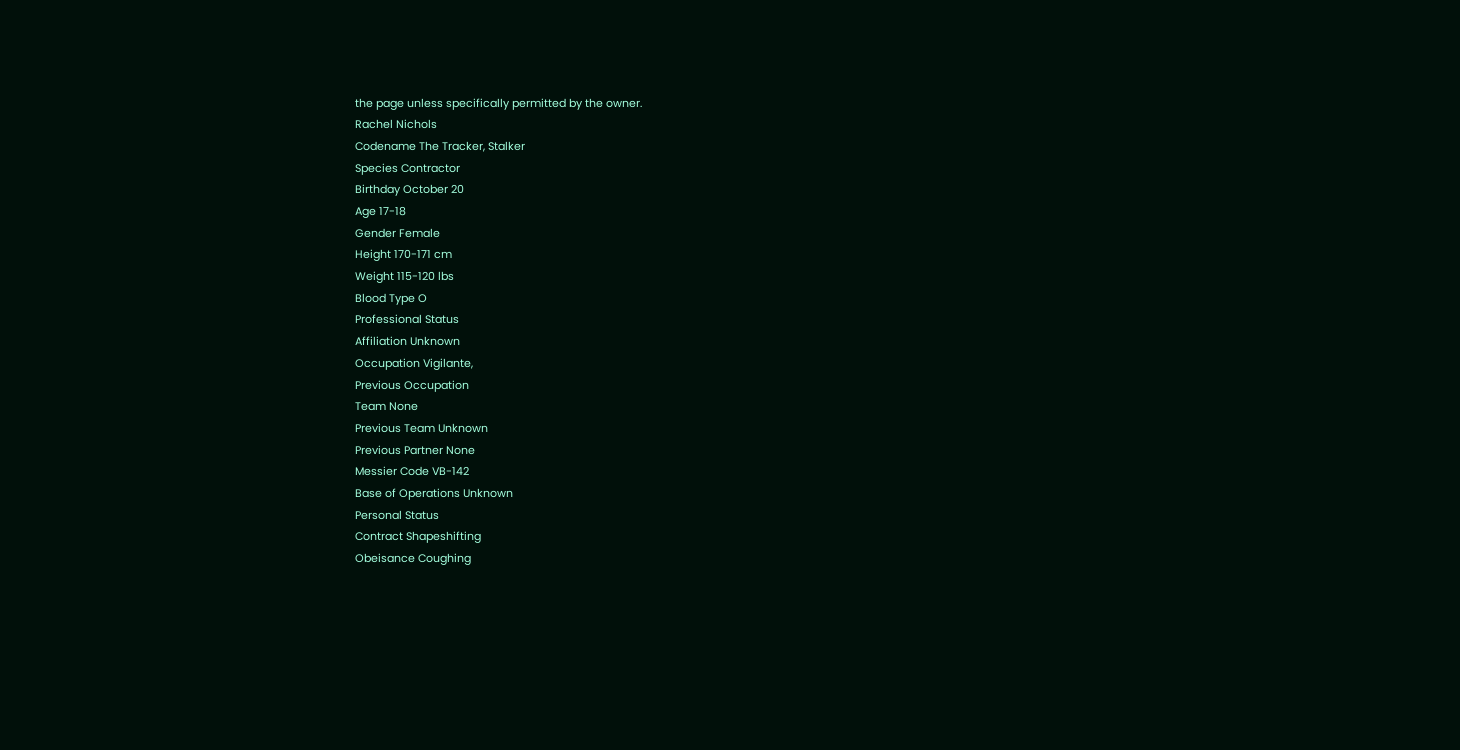the page unless specifically permitted by the owner.
Rachel Nichols
Codename The Tracker, Stalker
Species Contractor
Birthday October 20
Age 17-18
Gender Female
Height 170-171 cm
Weight 115-120 lbs
Blood Type O
Professional Status
Affiliation Unknown
Occupation Vigilante,
Previous Occupation
Team None
Previous Team Unknown
Previous Partner None
Messier Code VB-142
Base of Operations Unknown
Personal Status
Contract Shapeshifting
Obeisance Coughing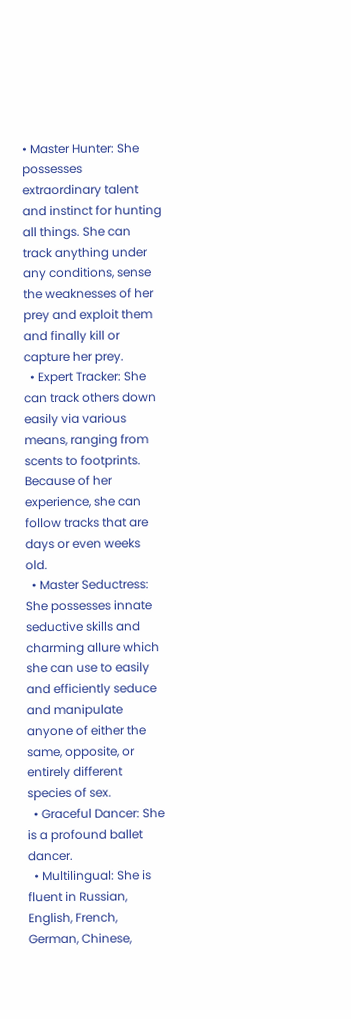• Master Hunter: She possesses extraordinary talent and instinct for hunting all things. She can track anything under any conditions, sense the weaknesses of her prey and exploit them and finally kill or capture her prey.
  • Expert Tracker: She can track others down easily via various means, ranging from scents to footprints. Because of her experience, she can follow tracks that are days or even weeks old.
  • Master Seductress: She possesses innate seductive skills and charming allure which she can use to easily and efficiently seduce and manipulate anyone of either the same, opposite, or entirely different species of sex.
  • Graceful Dancer: She is a profound ballet dancer.
  • Multilingual: She is fluent in Russian, English, French, German, Chinese,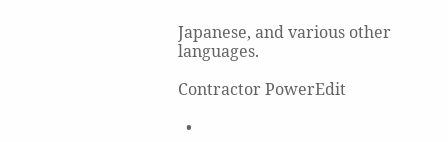Japanese, and various other languages.

Contractor PowerEdit

  •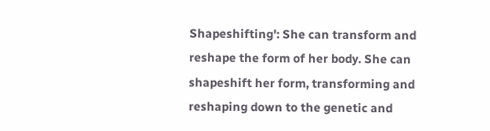Shapeshifting': She can transform and reshape the form of her body. She can shapeshift her form, transforming and reshaping down to the genetic and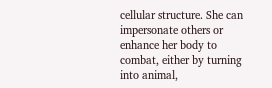cellular structure. She can impersonate others or enhance her body to combat, either by turning into animal,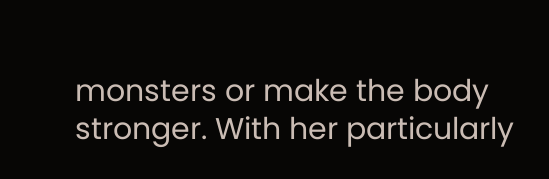monsters or make the body stronger. With her particularly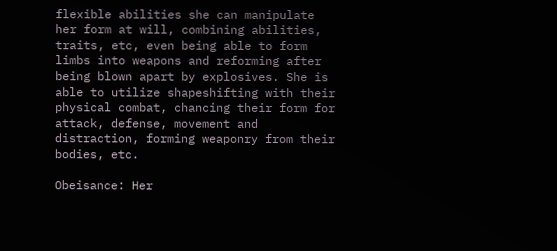flexible abilities she can manipulate her form at will, combining abilities, traits, etc, even being able to form limbs into weapons and reforming after being blown apart by explosives. She is able to utilize shapeshifting with their physical combat, chancing their form for attack, defense, movement and distraction, forming weaponry from their bodies, etc.

Obeisance: Her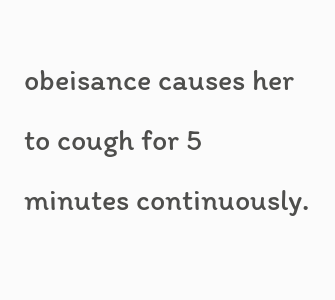obeisance causes her to cough for 5 minutes continuously.